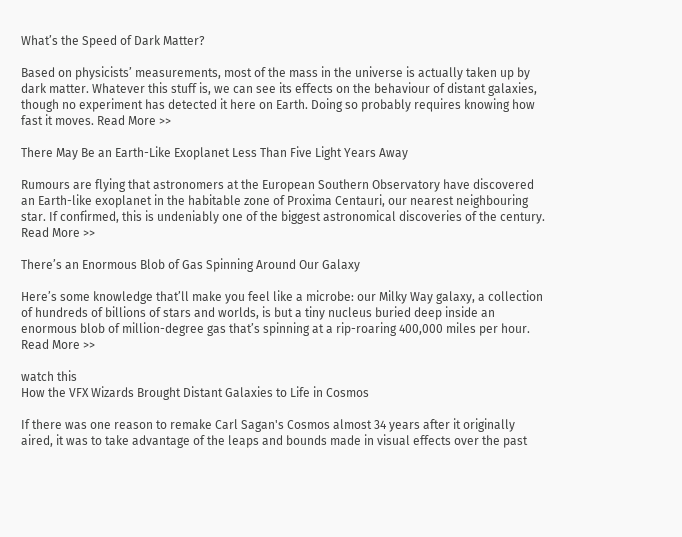What’s the Speed of Dark Matter?

Based on physicists’ measurements, most of the mass in the universe is actually taken up by dark matter. Whatever this stuff is, we can see its effects on the behaviour of distant galaxies, though no experiment has detected it here on Earth. Doing so probably requires knowing how fast it moves. Read More >>

There May Be an Earth-Like Exoplanet Less Than Five Light Years Away

Rumours are flying that astronomers at the European Southern Observatory have discovered an Earth-like exoplanet in the habitable zone of Proxima Centauri, our nearest neighbouring star. If confirmed, this is undeniably one of the biggest astronomical discoveries of the century. Read More >>

There’s an Enormous Blob of Gas Spinning Around Our Galaxy

Here’s some knowledge that’ll make you feel like a microbe: our Milky Way galaxy, a collection of hundreds of billions of stars and worlds, is but a tiny nucleus buried deep inside an enormous blob of million-degree gas that’s spinning at a rip-roaring 400,000 miles per hour. Read More >>

watch this
How the VFX Wizards Brought Distant Galaxies to Life in Cosmos

If there was one reason to remake Carl Sagan's Cosmos almost 34 years after it originally aired, it was to take advantage of the leaps and bounds made in visual effects over the past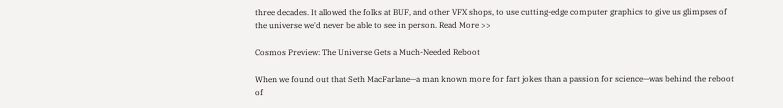three decades. It allowed the folks at BUF, and other VFX shops, to use cutting-edge computer graphics to give us glimpses of the universe we'd never be able to see in person. Read More >>

Cosmos Preview: The Universe Gets a Much-Needed Reboot

When we found out that Seth MacFarlane—a man known more for fart jokes than a passion for science—was behind the reboot of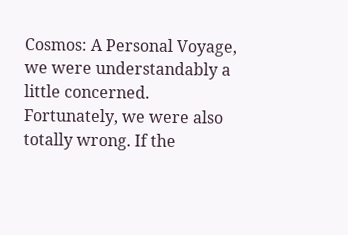Cosmos: A Personal Voyage, we were understandably a little concerned. Fortunately, we were also totally wrong. If the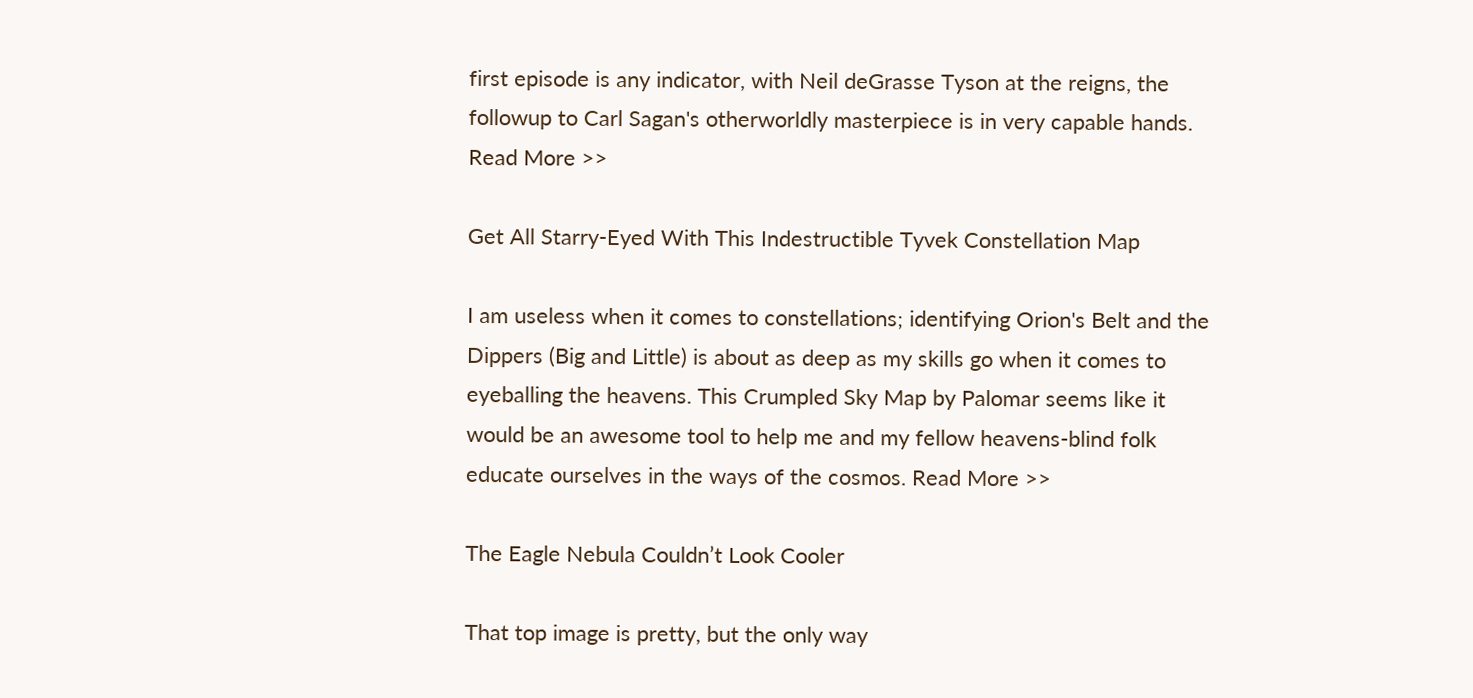first episode is any indicator, with Neil deGrasse Tyson at the reigns, the followup to Carl Sagan's otherworldly masterpiece is in very capable hands. Read More >>

Get All Starry-Eyed With This Indestructible Tyvek Constellation Map

I am useless when it comes to constellations; identifying Orion's Belt and the Dippers (Big and Little) is about as deep as my skills go when it comes to eyeballing the heavens. This Crumpled Sky Map by Palomar seems like it would be an awesome tool to help me and my fellow heavens-blind folk educate ourselves in the ways of the cosmos. Read More >>

The Eagle Nebula Couldn’t Look Cooler

That top image is pretty, but the only way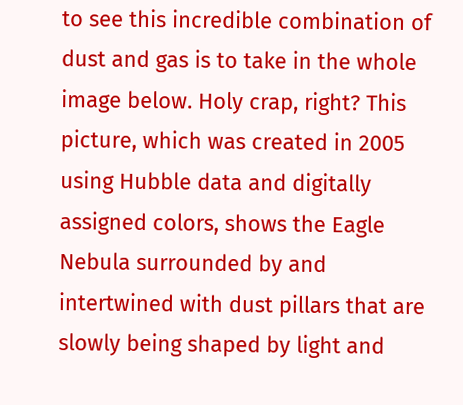to see this incredible combination of dust and gas is to take in the whole image below. Holy crap, right? This picture, which was created in 2005 using Hubble data and digitally assigned colors, shows the Eagle Nebula surrounded by and intertwined with dust pillars that are slowly being shaped by light and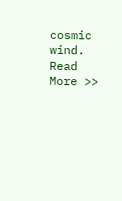cosmic wind. Read More >>